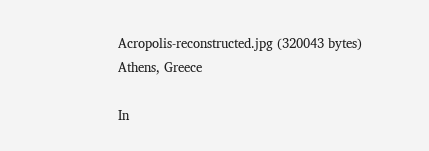Acropolis-reconstructed.jpg (320043 bytes) Athens, Greece

In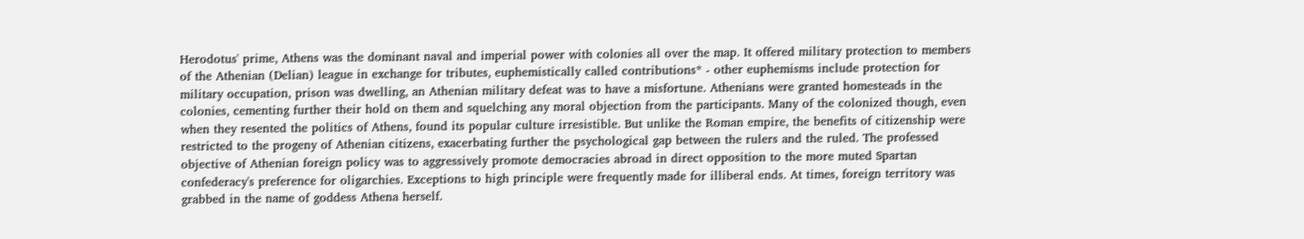Herodotus' prime, Athens was the dominant naval and imperial power with colonies all over the map. It offered military protection to members of the Athenian (Delian) league in exchange for tributes, euphemistically called contributions* - other euphemisms include protection for military occupation, prison was dwelling, an Athenian military defeat was to have a misfortune. Athenians were granted homesteads in the colonies, cementing further their hold on them and squelching any moral objection from the participants. Many of the colonized though, even when they resented the politics of Athens, found its popular culture irresistible. But unlike the Roman empire, the benefits of citizenship were restricted to the progeny of Athenian citizens, exacerbating further the psychological gap between the rulers and the ruled. The professed objective of Athenian foreign policy was to aggressively promote democracies abroad in direct opposition to the more muted Spartan confederacy's preference for oligarchies. Exceptions to high principle were frequently made for illiberal ends. At times, foreign territory was grabbed in the name of goddess Athena herself.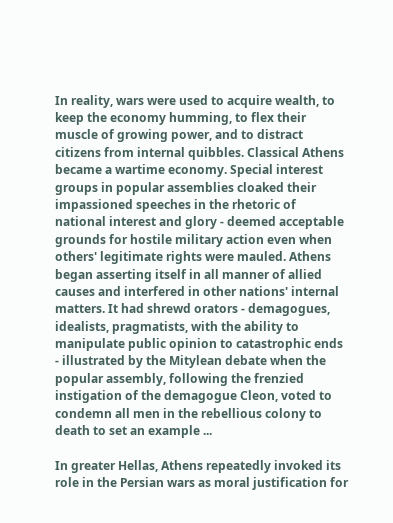In reality, wars were used to acquire wealth, to keep the economy humming, to flex their muscle of growing power, and to distract citizens from internal quibbles. Classical Athens became a wartime economy. Special interest groups in popular assemblies cloaked their impassioned speeches in the rhetoric of national interest and glory - deemed acceptable grounds for hostile military action even when others' legitimate rights were mauled. Athens began asserting itself in all manner of allied causes and interfered in other nations' internal matters. It had shrewd orators - demagogues, idealists, pragmatists, with the ability to manipulate public opinion to catastrophic ends - illustrated by the Mitylean debate when the popular assembly, following the frenzied instigation of the demagogue Cleon, voted to condemn all men in the rebellious colony to death to set an example ...

In greater Hellas, Athens repeatedly invoked its role in the Persian wars as moral justification for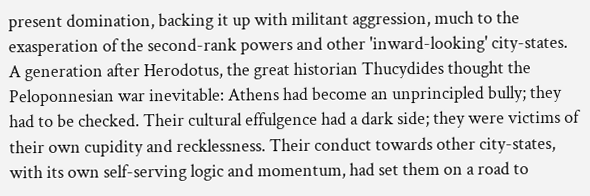present domination, backing it up with militant aggression, much to the exasperation of the second-rank powers and other 'inward-looking' city-states. A generation after Herodotus, the great historian Thucydides thought the Peloponnesian war inevitable: Athens had become an unprincipled bully; they had to be checked. Their cultural effulgence had a dark side; they were victims of their own cupidity and recklessness. Their conduct towards other city-states, with its own self-serving logic and momentum, had set them on a road to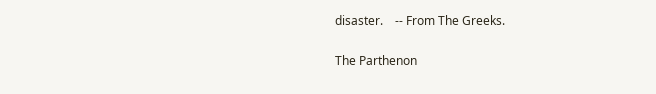disaster.    -- From The Greeks.

The Parthenon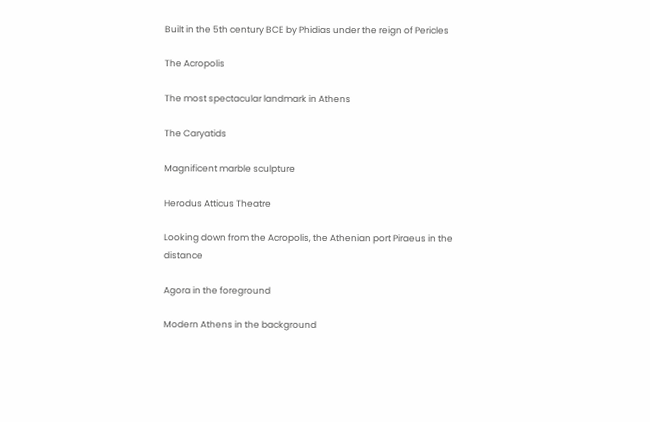Built in the 5th century BCE by Phidias under the reign of Pericles

The Acropolis

The most spectacular landmark in Athens

The Caryatids

Magnificent marble sculpture

Herodus Atticus Theatre

Looking down from the Acropolis, the Athenian port Piraeus in the distance

Agora in the foreground

Modern Athens in the background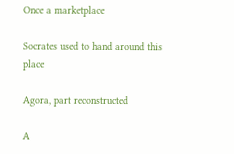Once a marketplace

Socrates used to hand around this place

Agora, part reconstructed

A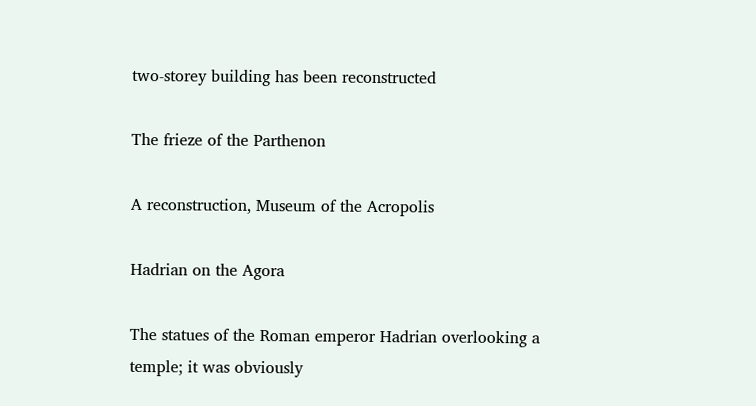two-storey building has been reconstructed

The frieze of the Parthenon

A reconstruction, Museum of the Acropolis

Hadrian on the Agora

The statues of the Roman emperor Hadrian overlooking a temple; it was obviously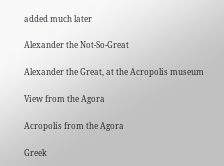added much later

Alexander the Not-So-Great

Alexander the Great, at the Acropolis museum

View from the Agora

Acropolis from the Agora

Greek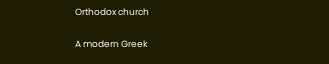Orthodox church

A modern Greek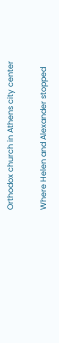Orthodox church in Athens city center

Where Helen and Alexander stopped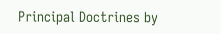Principal Doctrines by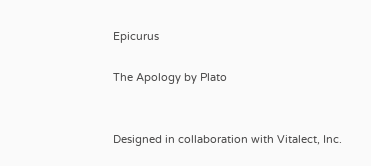Epicurus

The Apology by Plato


Designed in collaboration with Vitalect, Inc.